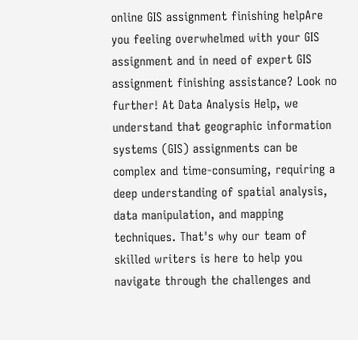online GIS assignment finishing helpAre you feeling overwhelmed with your GIS assignment and in need of expert GIS assignment finishing assistance? Look no further! At Data Analysis Help, we understand that geographic information systems (GIS) assignments can be complex and time-consuming, requiring a deep understanding of spatial analysis, data manipulation, and mapping techniques. That's why our team of skilled writers is here to help you navigate through the challenges and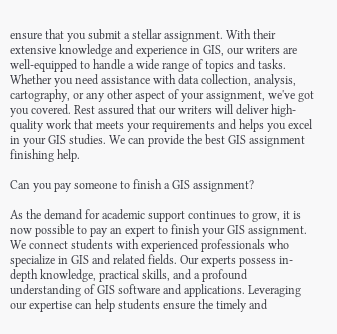ensure that you submit a stellar assignment. With their extensive knowledge and experience in GIS, our writers are well-equipped to handle a wide range of topics and tasks. Whether you need assistance with data collection, analysis, cartography, or any other aspect of your assignment, we've got you covered. Rest assured that our writers will deliver high-quality work that meets your requirements and helps you excel in your GIS studies. We can provide the best GIS assignment finishing help.

Can you pay someone to finish a GIS assignment?

As the demand for academic support continues to grow, it is now possible to pay an expert to finish your GIS assignment. We connect students with experienced professionals who specialize in GIS and related fields. Our experts possess in-depth knowledge, practical skills, and a profound understanding of GIS software and applications. Leveraging our expertise can help students ensure the timely and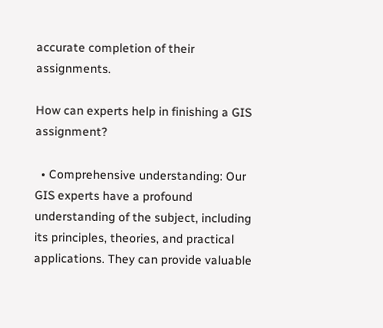accurate completion of their assignments.

How can experts help in finishing a GIS assignment?

  • Comprehensive understanding: Our GIS experts have a profound understanding of the subject, including its principles, theories, and practical applications. They can provide valuable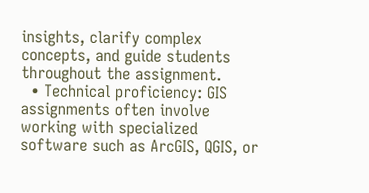insights, clarify complex concepts, and guide students throughout the assignment.
  • Technical proficiency: GIS assignments often involve working with specialized software such as ArcGIS, QGIS, or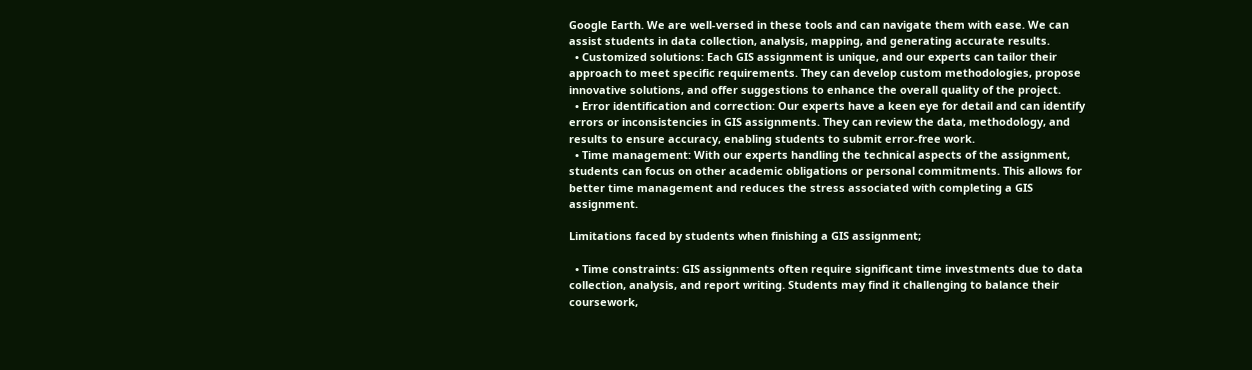Google Earth. We are well-versed in these tools and can navigate them with ease. We can assist students in data collection, analysis, mapping, and generating accurate results.
  • Customized solutions: Each GIS assignment is unique, and our experts can tailor their approach to meet specific requirements. They can develop custom methodologies, propose innovative solutions, and offer suggestions to enhance the overall quality of the project.
  • Error identification and correction: Our experts have a keen eye for detail and can identify errors or inconsistencies in GIS assignments. They can review the data, methodology, and results to ensure accuracy, enabling students to submit error-free work.
  • Time management: With our experts handling the technical aspects of the assignment, students can focus on other academic obligations or personal commitments. This allows for better time management and reduces the stress associated with completing a GIS assignment.

Limitations faced by students when finishing a GIS assignment;

  • Time constraints: GIS assignments often require significant time investments due to data collection, analysis, and report writing. Students may find it challenging to balance their coursework,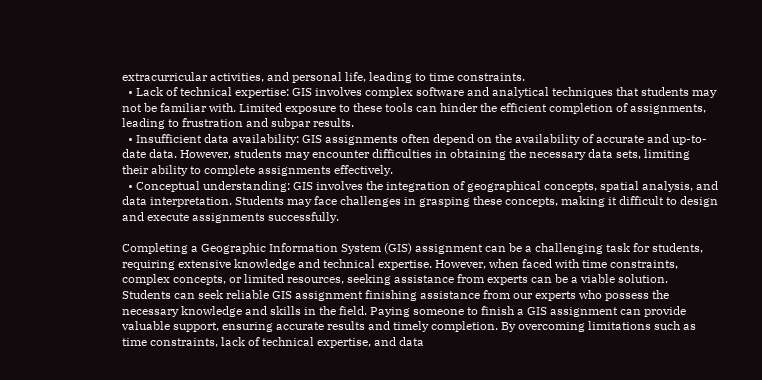extracurricular activities, and personal life, leading to time constraints.
  • Lack of technical expertise: GIS involves complex software and analytical techniques that students may not be familiar with. Limited exposure to these tools can hinder the efficient completion of assignments, leading to frustration and subpar results.
  • Insufficient data availability: GIS assignments often depend on the availability of accurate and up-to-date data. However, students may encounter difficulties in obtaining the necessary data sets, limiting their ability to complete assignments effectively.
  • Conceptual understanding: GIS involves the integration of geographical concepts, spatial analysis, and data interpretation. Students may face challenges in grasping these concepts, making it difficult to design and execute assignments successfully.

Completing a Geographic Information System (GIS) assignment can be a challenging task for students, requiring extensive knowledge and technical expertise. However, when faced with time constraints, complex concepts, or limited resources, seeking assistance from experts can be a viable solution. Students can seek reliable GIS assignment finishing assistance from our experts who possess the necessary knowledge and skills in the field. Paying someone to finish a GIS assignment can provide valuable support, ensuring accurate results and timely completion. By overcoming limitations such as time constraints, lack of technical expertise, and data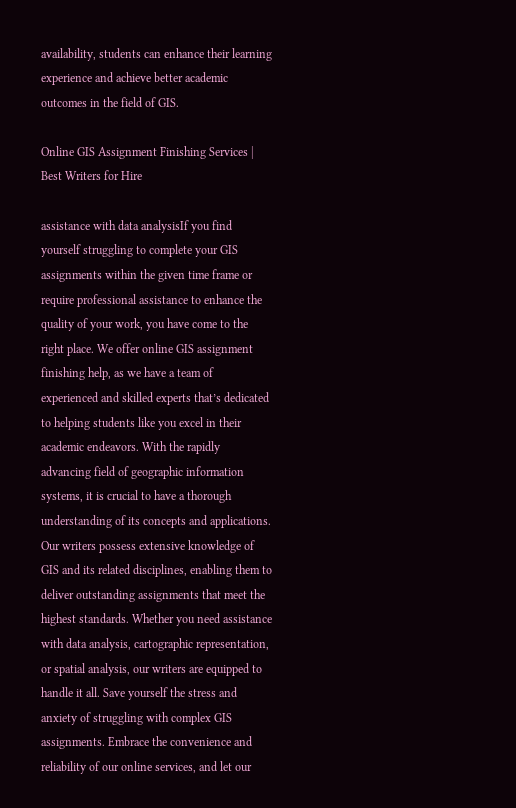availability, students can enhance their learning experience and achieve better academic outcomes in the field of GIS.

Online GIS Assignment Finishing Services | Best Writers for Hire

assistance with data analysisIf you find yourself struggling to complete your GIS assignments within the given time frame or require professional assistance to enhance the quality of your work, you have come to the right place. We offer online GIS assignment finishing help, as we have a team of experienced and skilled experts that’s dedicated to helping students like you excel in their academic endeavors. With the rapidly advancing field of geographic information systems, it is crucial to have a thorough understanding of its concepts and applications. Our writers possess extensive knowledge of GIS and its related disciplines, enabling them to deliver outstanding assignments that meet the highest standards. Whether you need assistance with data analysis, cartographic representation, or spatial analysis, our writers are equipped to handle it all. Save yourself the stress and anxiety of struggling with complex GIS assignments. Embrace the convenience and reliability of our online services, and let our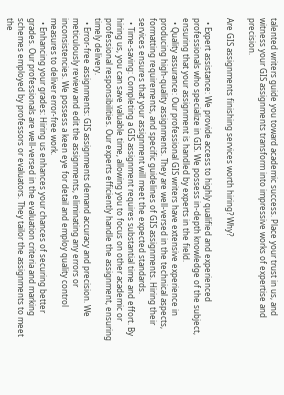talented writers guide you toward academic success. Place your trust in us, and witness your GIS assignments transform into impressive works of expertise and precision.

Are GIS assignments finishing services worth hiring? Why?

  • Expert assistance: We provide access to highly qualified and experienced professionals who specialize in GIS. We possess in-depth knowledge of the subject, ensuring that your assignment is handled by experts in the field.
  • Quality assurance: Our professional GIS writers have extensive experience in producing high-quality assignments. They are well-versed in the technical aspects, formatting requirements, and specific guidelines of GIS assignments. Hiring their services ensures that your assignment will meet the expected standards.
  • Time-saving: Completing a GIS assignment requires substantial time and effort. By hiring us, you can save valuable time, allowing you to focus on other academic or professional responsibilities. Our experts efficiently handle the assignment, ensuring timely delivery.
  • Error-free assignments: GIS assignments demand accuracy and precision. We meticulously review and edit the assignments, eliminating any errors or inconsistencies. We possess a keen eye for detail and employ quality control measures to deliver error-free work.
  • Enhancing your grades: Hiring us enhances your chances of securing better grades. Our professionals are well-versed in the evaluation criteria and marking schemes employed by professors or evaluators. They tailor the assignments to meet the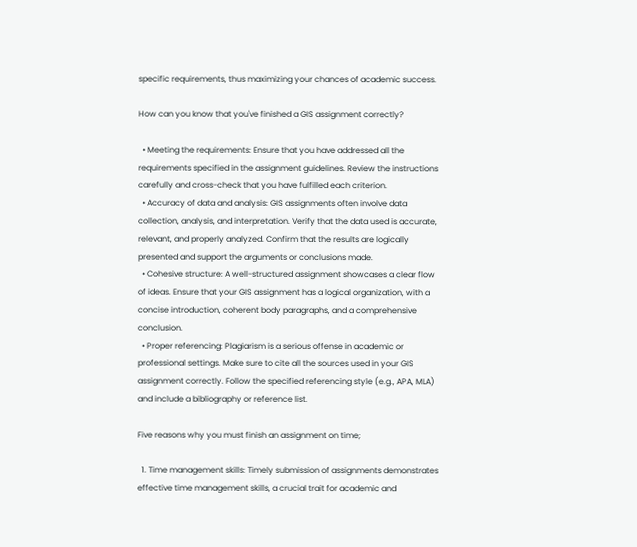specific requirements, thus maximizing your chances of academic success.

How can you know that you've finished a GIS assignment correctly?

  • Meeting the requirements: Ensure that you have addressed all the requirements specified in the assignment guidelines. Review the instructions carefully and cross-check that you have fulfilled each criterion.
  • Accuracy of data and analysis: GIS assignments often involve data collection, analysis, and interpretation. Verify that the data used is accurate, relevant, and properly analyzed. Confirm that the results are logically presented and support the arguments or conclusions made.
  • Cohesive structure: A well-structured assignment showcases a clear flow of ideas. Ensure that your GIS assignment has a logical organization, with a concise introduction, coherent body paragraphs, and a comprehensive conclusion.
  • Proper referencing: Plagiarism is a serious offense in academic or professional settings. Make sure to cite all the sources used in your GIS assignment correctly. Follow the specified referencing style (e.g., APA, MLA) and include a bibliography or reference list.

Five reasons why you must finish an assignment on time;

  1. Time management skills: Timely submission of assignments demonstrates effective time management skills, a crucial trait for academic and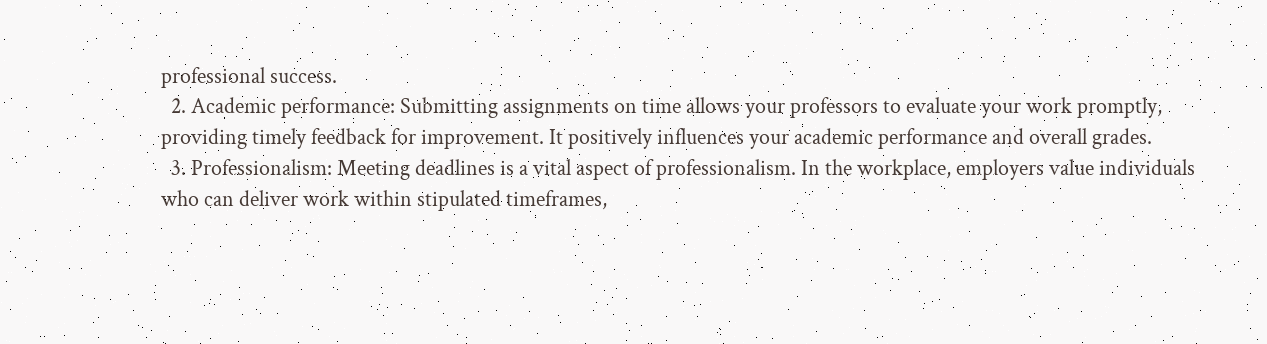professional success.
  2. Academic performance: Submitting assignments on time allows your professors to evaluate your work promptly, providing timely feedback for improvement. It positively influences your academic performance and overall grades.
  3. Professionalism: Meeting deadlines is a vital aspect of professionalism. In the workplace, employers value individuals who can deliver work within stipulated timeframes,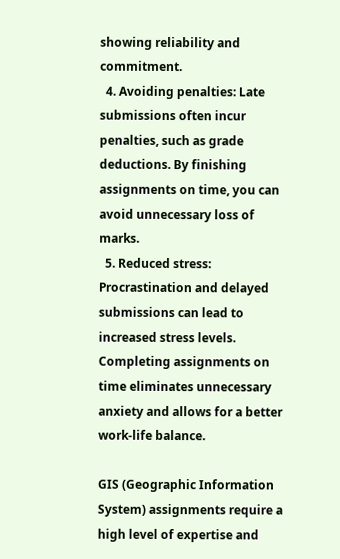showing reliability and commitment.
  4. Avoiding penalties: Late submissions often incur penalties, such as grade deductions. By finishing assignments on time, you can avoid unnecessary loss of marks.
  5. Reduced stress: Procrastination and delayed submissions can lead to increased stress levels. Completing assignments on time eliminates unnecessary anxiety and allows for a better work-life balance.

GIS (Geographic Information System) assignments require a high level of expertise and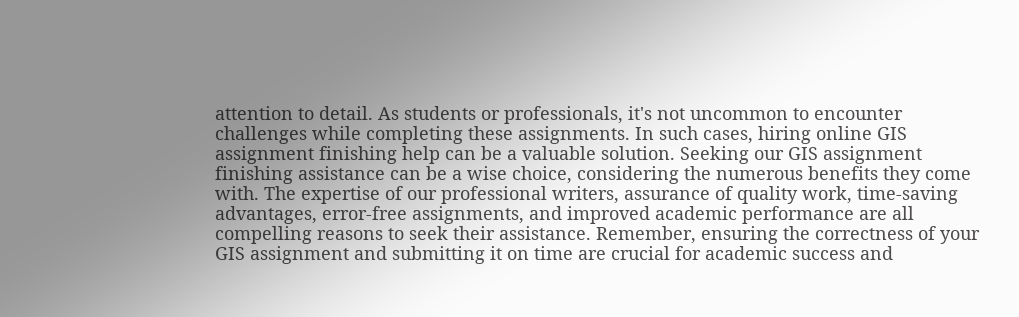attention to detail. As students or professionals, it's not uncommon to encounter challenges while completing these assignments. In such cases, hiring online GIS assignment finishing help can be a valuable solution. Seeking our GIS assignment finishing assistance can be a wise choice, considering the numerous benefits they come with. The expertise of our professional writers, assurance of quality work, time-saving advantages, error-free assignments, and improved academic performance are all compelling reasons to seek their assistance. Remember, ensuring the correctness of your GIS assignment and submitting it on time are crucial for academic success and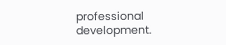professional development.